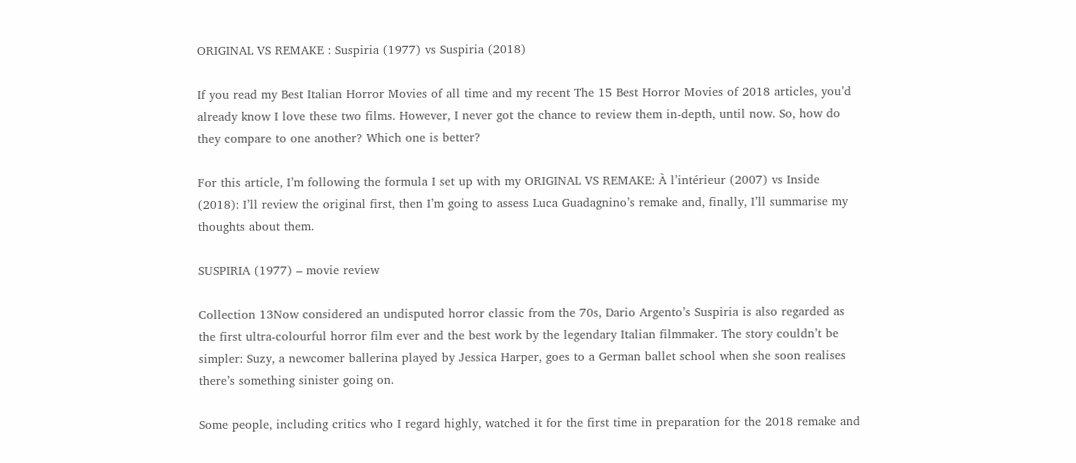ORIGINAL VS REMAKE : Suspiria (1977) vs Suspiria (2018)

If you read my Best Italian Horror Movies of all time and my recent The 15 Best Horror Movies of 2018 articles, you’d already know I love these two films. However, I never got the chance to review them in-depth, until now. So, how do they compare to one another? Which one is better?

For this article, I’m following the formula I set up with my ORIGINAL VS REMAKE: À l’intérieur (2007) vs Inside (2018): I’ll review the original first, then I’m going to assess Luca Guadagnino’s remake and, finally, I’ll summarise my thoughts about them.

SUSPIRIA (1977) – movie review

Collection 13Now considered an undisputed horror classic from the 70s, Dario Argento’s Suspiria is also regarded as the first ultra-colourful horror film ever and the best work by the legendary Italian filmmaker. The story couldn’t be simpler: Suzy, a newcomer ballerina played by Jessica Harper, goes to a German ballet school when she soon realises there’s something sinister going on.

Some people, including critics who I regard highly, watched it for the first time in preparation for the 2018 remake and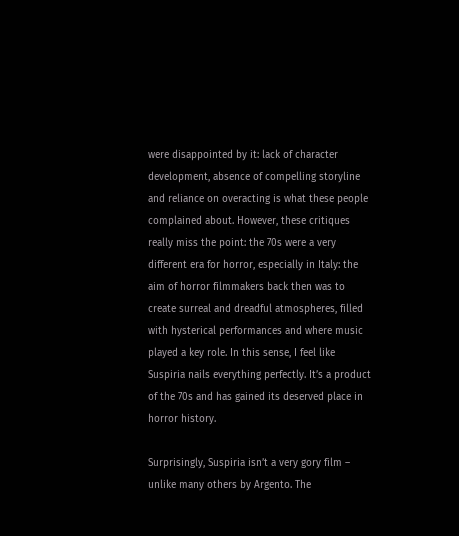were disappointed by it: lack of character development, absence of compelling storyline and reliance on overacting is what these people complained about. However, these critiques really miss the point: the 70s were a very different era for horror, especially in Italy: the aim of horror filmmakers back then was to create surreal and dreadful atmospheres, filled with hysterical performances and where music played a key role. In this sense, I feel like Suspiria nails everything perfectly. It’s a product of the 70s and has gained its deserved place in horror history.

Surprisingly, Suspiria isn’t a very gory film – unlike many others by Argento. The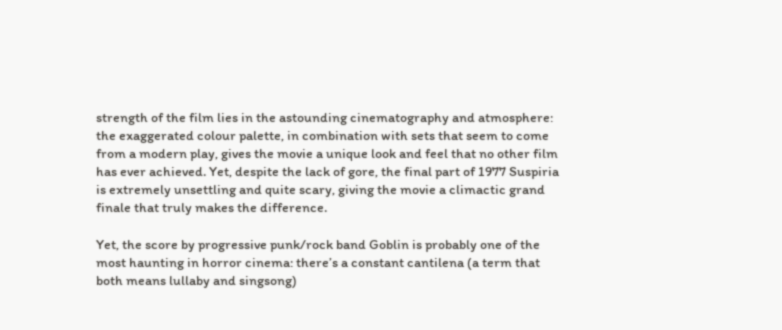strength of the film lies in the astounding cinematography and atmosphere: the exaggerated colour palette, in combination with sets that seem to come from a modern play, gives the movie a unique look and feel that no other film has ever achieved. Yet, despite the lack of gore, the final part of 1977 Suspiria is extremely unsettling and quite scary, giving the movie a climactic grand finale that truly makes the difference.

Yet, the score by progressive punk/rock band Goblin is probably one of the most haunting in horror cinema: there’s a constant cantilena (a term that both means lullaby and singsong)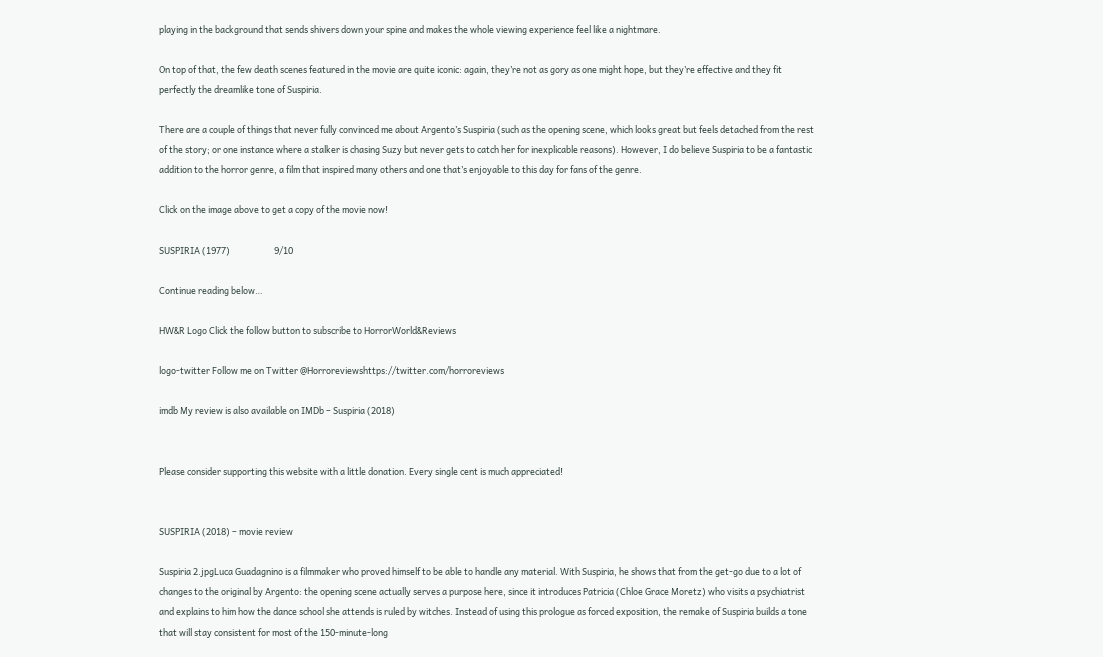playing in the background that sends shivers down your spine and makes the whole viewing experience feel like a nightmare.

On top of that, the few death scenes featured in the movie are quite iconic: again, they’re not as gory as one might hope, but they’re effective and they fit perfectly the dreamlike tone of Suspiria.

There are a couple of things that never fully convinced me about Argento’s Suspiria (such as the opening scene, which looks great but feels detached from the rest of the story; or one instance where a stalker is chasing Suzy but never gets to catch her for inexplicable reasons). However, I do believe Suspiria to be a fantastic addition to the horror genre, a film that inspired many others and one that’s enjoyable to this day for fans of the genre.

Click on the image above to get a copy of the movie now!

SUSPIRIA (1977)                      9/10

Continue reading below…

HW&R Logo Click the follow button to subscribe to HorrorWorld&Reviews

logo-twitter Follow me on Twitter @Horroreviewshttps://twitter.com/horroreviews

imdb My review is also available on IMDb – Suspiria (2018)


Please consider supporting this website with a little donation. Every single cent is much appreciated!


SUSPIRIA (2018) – movie review

Suspiria 2.jpgLuca Guadagnino is a filmmaker who proved himself to be able to handle any material. With Suspiria, he shows that from the get-go due to a lot of changes to the original by Argento: the opening scene actually serves a purpose here, since it introduces Patricia (Chloe Grace Moretz) who visits a psychiatrist and explains to him how the dance school she attends is ruled by witches. Instead of using this prologue as forced exposition, the remake of Suspiria builds a tone that will stay consistent for most of the 150-minute-long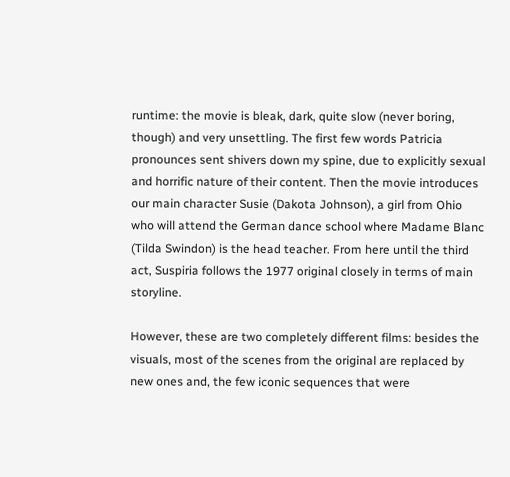runtime: the movie is bleak, dark, quite slow (never boring, though) and very unsettling. The first few words Patricia pronounces sent shivers down my spine, due to explicitly sexual and horrific nature of their content. Then the movie introduces our main character Susie (Dakota Johnson), a girl from Ohio who will attend the German dance school where Madame Blanc (Tilda Swindon) is the head teacher. From here until the third act, Suspiria follows the 1977 original closely in terms of main storyline.

However, these are two completely different films: besides the visuals, most of the scenes from the original are replaced by new ones and, the few iconic sequences that were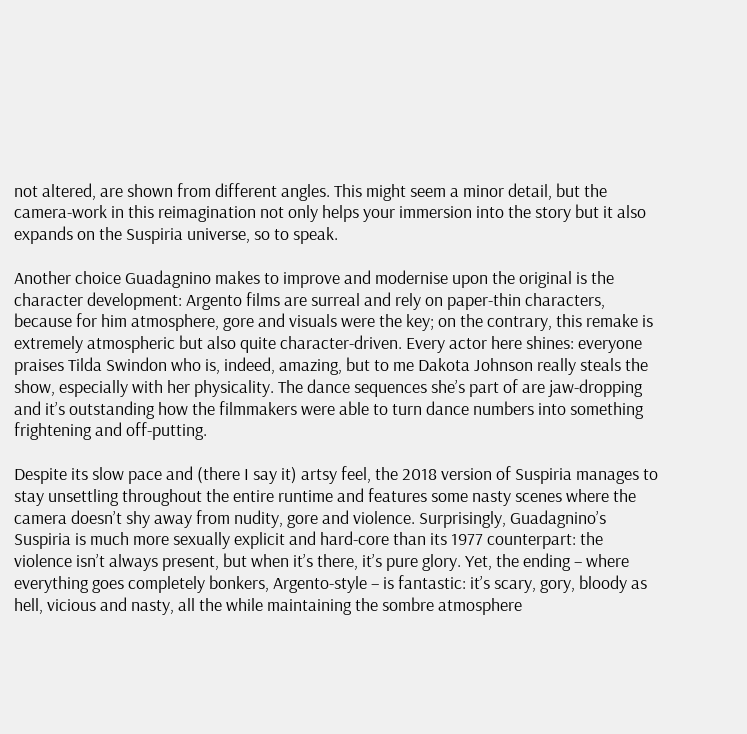not altered, are shown from different angles. This might seem a minor detail, but the camera-work in this reimagination not only helps your immersion into the story but it also expands on the Suspiria universe, so to speak.

Another choice Guadagnino makes to improve and modernise upon the original is the character development: Argento films are surreal and rely on paper-thin characters, because for him atmosphere, gore and visuals were the key; on the contrary, this remake is extremely atmospheric but also quite character-driven. Every actor here shines: everyone praises Tilda Swindon who is, indeed, amazing, but to me Dakota Johnson really steals the show, especially with her physicality. The dance sequences she’s part of are jaw-dropping and it’s outstanding how the filmmakers were able to turn dance numbers into something frightening and off-putting.

Despite its slow pace and (there I say it) artsy feel, the 2018 version of Suspiria manages to stay unsettling throughout the entire runtime and features some nasty scenes where the camera doesn’t shy away from nudity, gore and violence. Surprisingly, Guadagnino’s Suspiria is much more sexually explicit and hard-core than its 1977 counterpart: the violence isn’t always present, but when it’s there, it’s pure glory. Yet, the ending – where everything goes completely bonkers, Argento-style – is fantastic: it’s scary, gory, bloody as hell, vicious and nasty, all the while maintaining the sombre atmosphere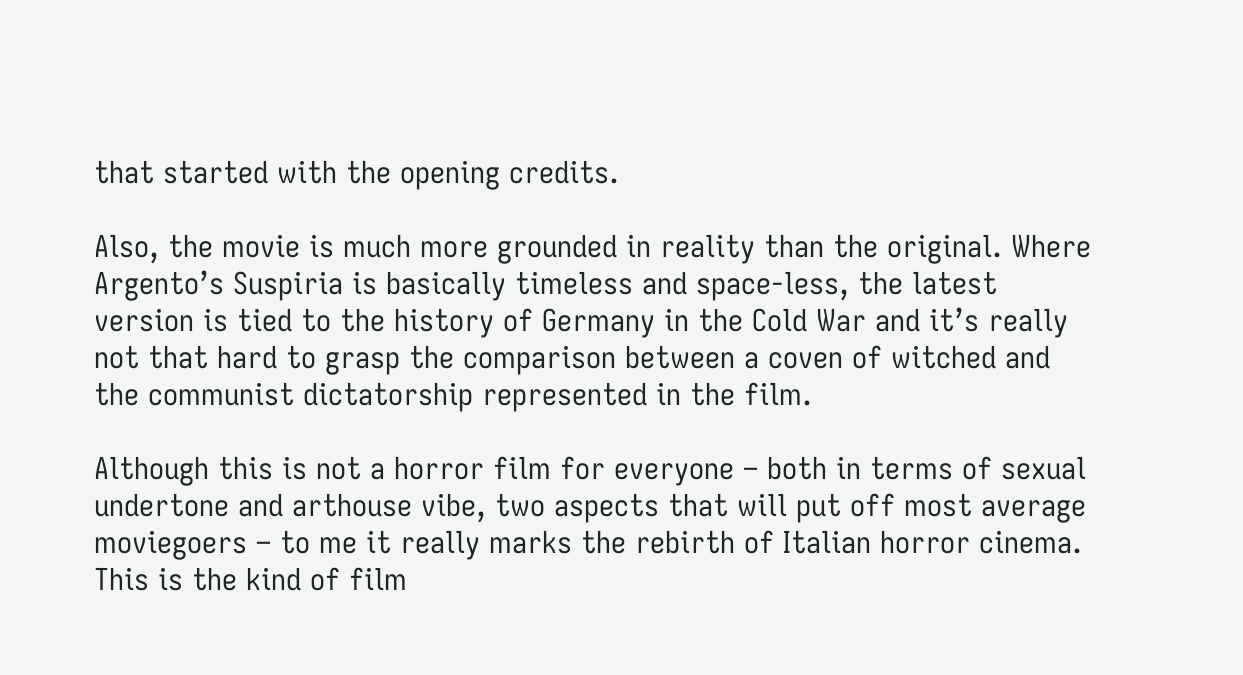that started with the opening credits.

Also, the movie is much more grounded in reality than the original. Where Argento’s Suspiria is basically timeless and space-less, the latest version is tied to the history of Germany in the Cold War and it’s really not that hard to grasp the comparison between a coven of witched and the communist dictatorship represented in the film.

Although this is not a horror film for everyone – both in terms of sexual undertone and arthouse vibe, two aspects that will put off most average moviegoers – to me it really marks the rebirth of Italian horror cinema. This is the kind of film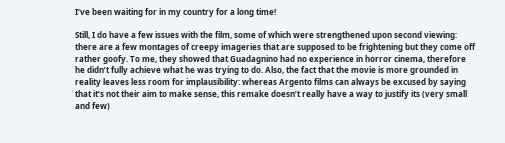I’ve been waiting for in my country for a long time!

Still, I do have a few issues with the film, some of which were strengthened upon second viewing: there are a few montages of creepy imageries that are supposed to be frightening but they come off rather goofy. To me, they showed that Guadagnino had no experience in horror cinema, therefore he didn’t fully achieve what he was trying to do. Also, the fact that the movie is more grounded in reality leaves less room for implausibility: whereas Argento films can always be excused by saying that it’s not their aim to make sense, this remake doesn’t really have a way to justify its (very small and few)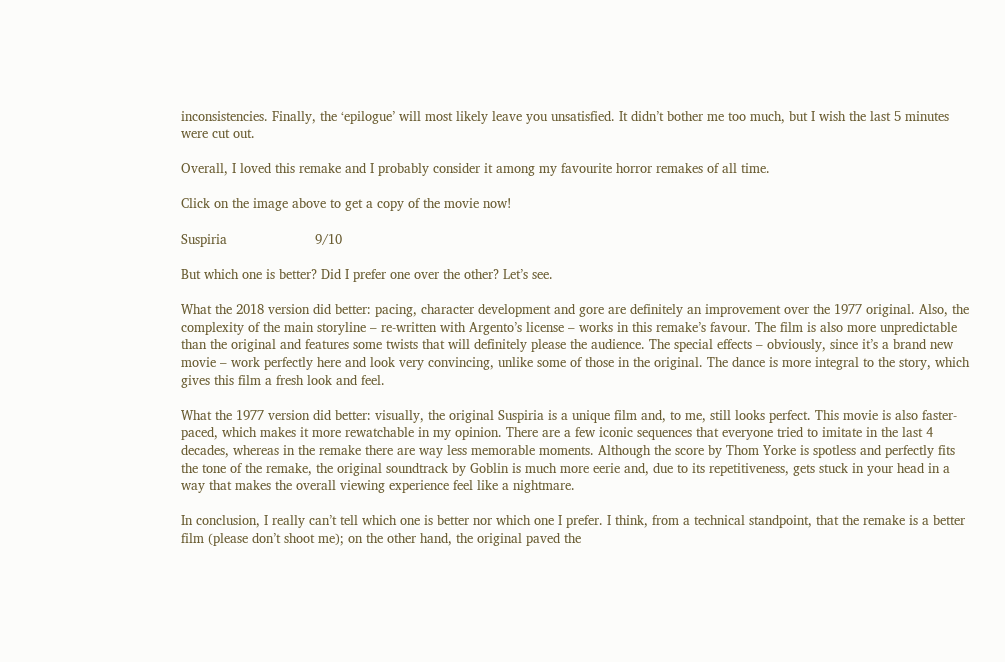inconsistencies. Finally, the ‘epilogue’ will most likely leave you unsatisfied. It didn’t bother me too much, but I wish the last 5 minutes were cut out.

Overall, I loved this remake and I probably consider it among my favourite horror remakes of all time.

Click on the image above to get a copy of the movie now!

Suspiria                      9/10

But which one is better? Did I prefer one over the other? Let’s see.

What the 2018 version did better: pacing, character development and gore are definitely an improvement over the 1977 original. Also, the complexity of the main storyline – re-written with Argento’s license – works in this remake’s favour. The film is also more unpredictable than the original and features some twists that will definitely please the audience. The special effects – obviously, since it’s a brand new movie – work perfectly here and look very convincing, unlike some of those in the original. The dance is more integral to the story, which gives this film a fresh look and feel.

What the 1977 version did better: visually, the original Suspiria is a unique film and, to me, still looks perfect. This movie is also faster-paced, which makes it more rewatchable in my opinion. There are a few iconic sequences that everyone tried to imitate in the last 4 decades, whereas in the remake there are way less memorable moments. Although the score by Thom Yorke is spotless and perfectly fits the tone of the remake, the original soundtrack by Goblin is much more eerie and, due to its repetitiveness, gets stuck in your head in a way that makes the overall viewing experience feel like a nightmare.

In conclusion, I really can’t tell which one is better nor which one I prefer. I think, from a technical standpoint, that the remake is a better film (please don’t shoot me); on the other hand, the original paved the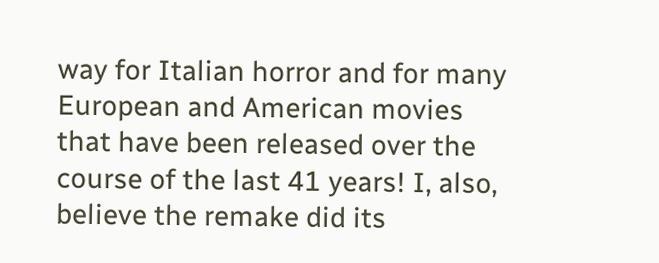way for Italian horror and for many European and American movies that have been released over the course of the last 41 years! I, also, believe the remake did its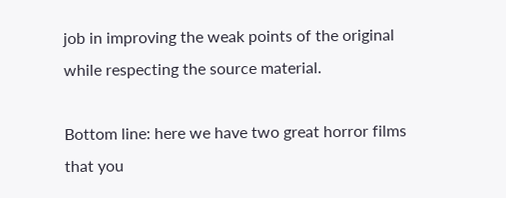job in improving the weak points of the original while respecting the source material.

Bottom line: here we have two great horror films that you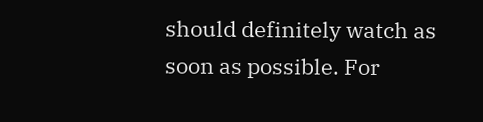should definitely watch as soon as possible. For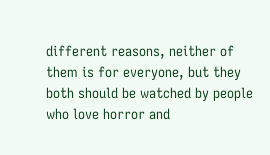different reasons, neither of them is for everyone, but they both should be watched by people who love horror and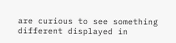are curious to see something different displayed in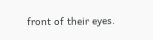front of their eyes.